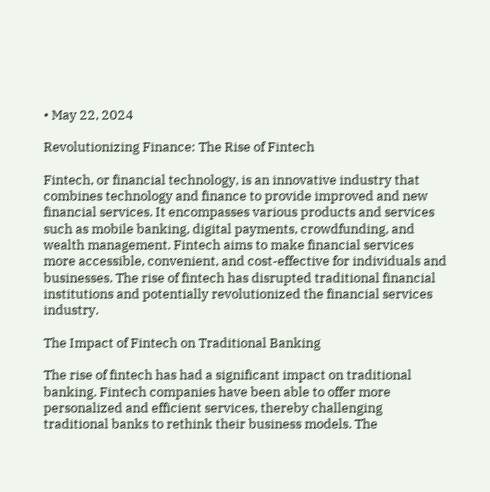• May 22, 2024

Revolutionizing Finance: The Rise of Fintech

Fintech, or financial technology, is an innovative industry that combines technology and finance to provide improved and new financial services. It encompasses various products and services such as mobile banking, digital payments, crowdfunding, and wealth management. Fintech aims to make financial services more accessible, convenient, and cost-effective for individuals and businesses. The rise of fintech has disrupted traditional financial institutions and potentially revolutionized the financial services industry.

The Impact of Fintech on Traditional Banking

The rise of fintech has had a significant impact on traditional banking. Fintech companies have been able to offer more personalized and efficient services, thereby challenging traditional banks to rethink their business models. The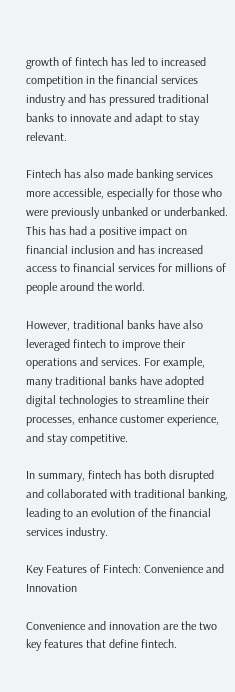growth of fintech has led to increased competition in the financial services industry and has pressured traditional banks to innovate and adapt to stay relevant.

Fintech has also made banking services more accessible, especially for those who were previously unbanked or underbanked. This has had a positive impact on financial inclusion and has increased access to financial services for millions of people around the world.

However, traditional banks have also leveraged fintech to improve their operations and services. For example, many traditional banks have adopted digital technologies to streamline their processes, enhance customer experience, and stay competitive.

In summary, fintech has both disrupted and collaborated with traditional banking, leading to an evolution of the financial services industry.

Key Features of Fintech: Convenience and Innovation

Convenience and innovation are the two key features that define fintech.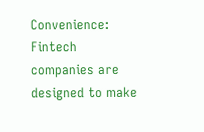Convenience: Fintech companies are designed to make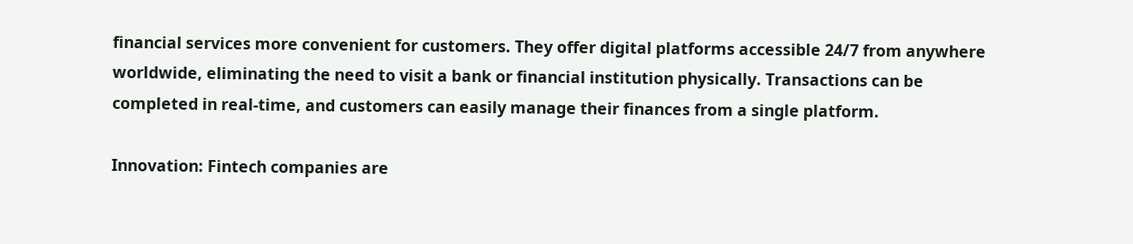financial services more convenient for customers. They offer digital platforms accessible 24/7 from anywhere worldwide, eliminating the need to visit a bank or financial institution physically. Transactions can be completed in real-time, and customers can easily manage their finances from a single platform.

Innovation: Fintech companies are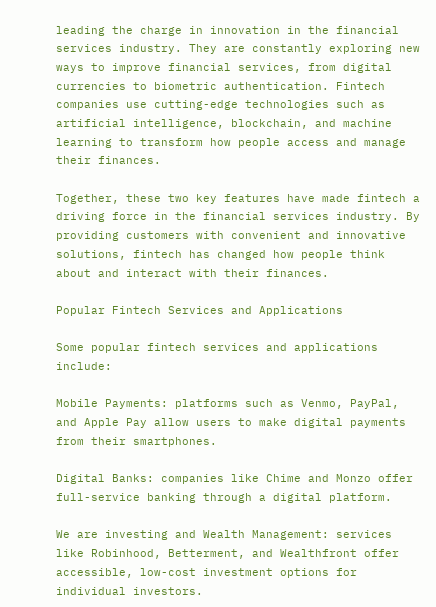leading the charge in innovation in the financial services industry. They are constantly exploring new ways to improve financial services, from digital currencies to biometric authentication. Fintech companies use cutting-edge technologies such as artificial intelligence, blockchain, and machine learning to transform how people access and manage their finances.

Together, these two key features have made fintech a driving force in the financial services industry. By providing customers with convenient and innovative solutions, fintech has changed how people think about and interact with their finances.

Popular Fintech Services and Applications

Some popular fintech services and applications include:

Mobile Payments: platforms such as Venmo, PayPal, and Apple Pay allow users to make digital payments from their smartphones.

Digital Banks: companies like Chime and Monzo offer full-service banking through a digital platform.

We are investing and Wealth Management: services like Robinhood, Betterment, and Wealthfront offer accessible, low-cost investment options for individual investors.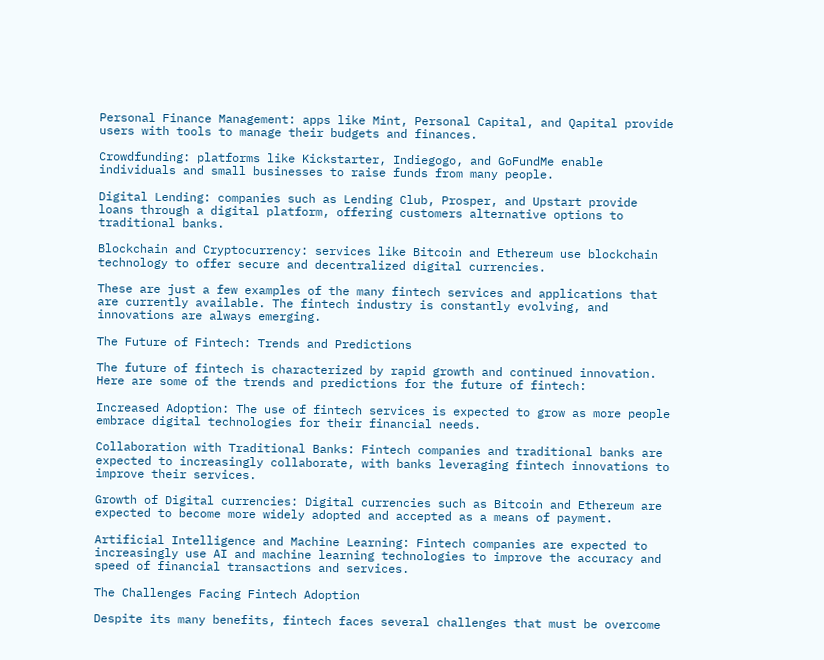Personal Finance Management: apps like Mint, Personal Capital, and Qapital provide users with tools to manage their budgets and finances.

Crowdfunding: platforms like Kickstarter, Indiegogo, and GoFundMe enable individuals and small businesses to raise funds from many people.

Digital Lending: companies such as Lending Club, Prosper, and Upstart provide loans through a digital platform, offering customers alternative options to traditional banks.

Blockchain and Cryptocurrency: services like Bitcoin and Ethereum use blockchain technology to offer secure and decentralized digital currencies.

These are just a few examples of the many fintech services and applications that are currently available. The fintech industry is constantly evolving, and innovations are always emerging.

The Future of Fintech: Trends and Predictions

The future of fintech is characterized by rapid growth and continued innovation. Here are some of the trends and predictions for the future of fintech:

Increased Adoption: The use of fintech services is expected to grow as more people embrace digital technologies for their financial needs.

Collaboration with Traditional Banks: Fintech companies and traditional banks are expected to increasingly collaborate, with banks leveraging fintech innovations to improve their services.

Growth of Digital currencies: Digital currencies such as Bitcoin and Ethereum are expected to become more widely adopted and accepted as a means of payment.

Artificial Intelligence and Machine Learning: Fintech companies are expected to increasingly use AI and machine learning technologies to improve the accuracy and speed of financial transactions and services.

The Challenges Facing Fintech Adoption

Despite its many benefits, fintech faces several challenges that must be overcome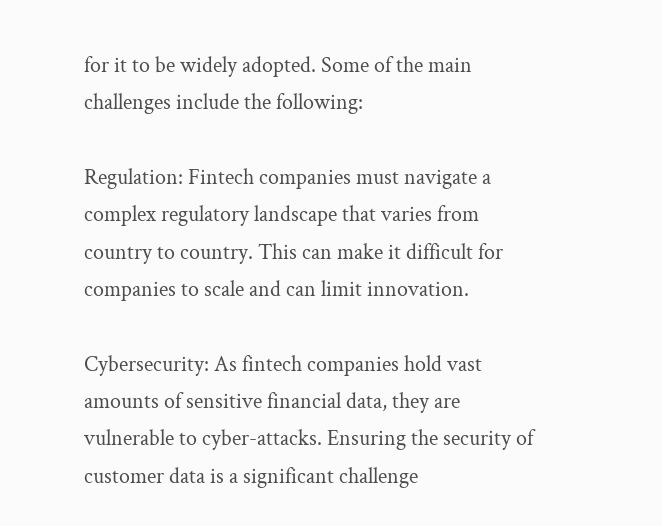for it to be widely adopted. Some of the main challenges include the following:

Regulation: Fintech companies must navigate a complex regulatory landscape that varies from country to country. This can make it difficult for companies to scale and can limit innovation.

Cybersecurity: As fintech companies hold vast amounts of sensitive financial data, they are vulnerable to cyber-attacks. Ensuring the security of customer data is a significant challenge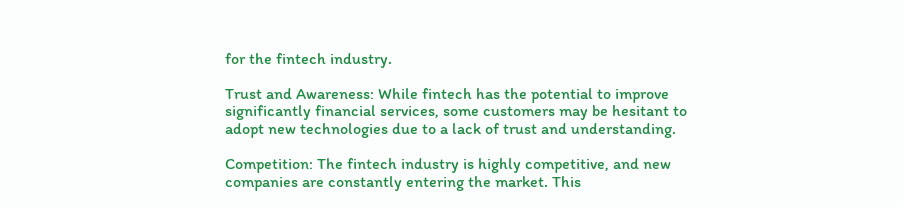for the fintech industry.

Trust and Awareness: While fintech has the potential to improve significantly financial services, some customers may be hesitant to adopt new technologies due to a lack of trust and understanding.

Competition: The fintech industry is highly competitive, and new companies are constantly entering the market. This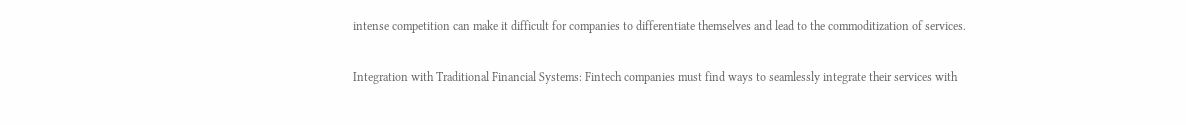intense competition can make it difficult for companies to differentiate themselves and lead to the commoditization of services.

Integration with Traditional Financial Systems: Fintech companies must find ways to seamlessly integrate their services with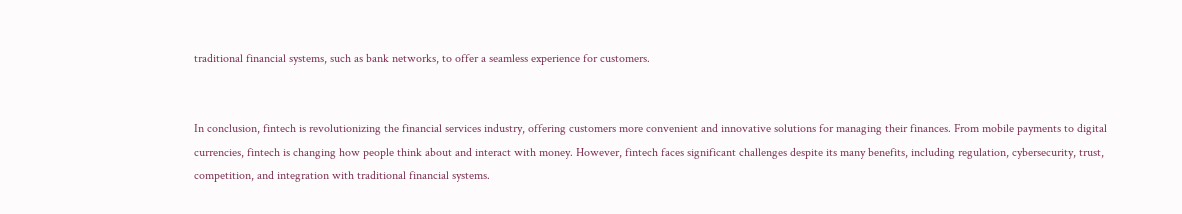traditional financial systems, such as bank networks, to offer a seamless experience for customers.


In conclusion, fintech is revolutionizing the financial services industry, offering customers more convenient and innovative solutions for managing their finances. From mobile payments to digital currencies, fintech is changing how people think about and interact with money. However, fintech faces significant challenges despite its many benefits, including regulation, cybersecurity, trust, competition, and integration with traditional financial systems.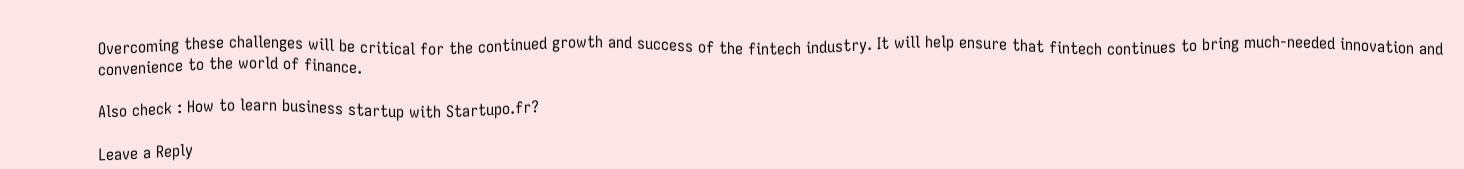Overcoming these challenges will be critical for the continued growth and success of the fintech industry. It will help ensure that fintech continues to bring much-needed innovation and convenience to the world of finance.

Also check : How to learn business startup with Startupo.fr?

Leave a Reply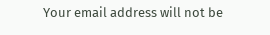Your email address will not be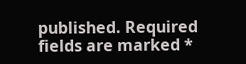published. Required fields are marked *